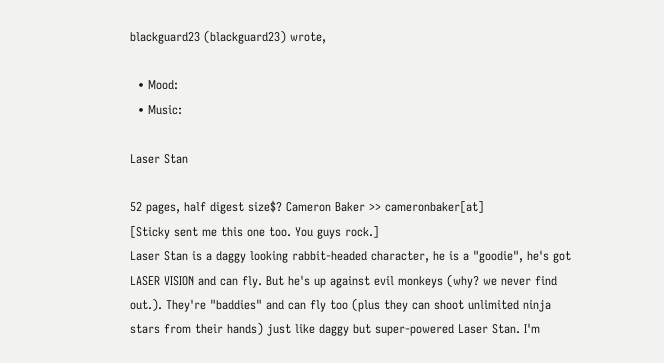blackguard23 (blackguard23) wrote,

  • Mood:
  • Music:

Laser Stan

52 pages, half digest size$? Cameron Baker >> cameronbaker[at]
[Sticky sent me this one too. You guys rock.]
Laser Stan is a daggy looking rabbit-headed character, he is a "goodie", he's got LASER VISION and can fly. But he's up against evil monkeys (why? we never find out.). They're "baddies" and can fly too (plus they can shoot unlimited ninja stars from their hands) just like daggy but super-powered Laser Stan. I'm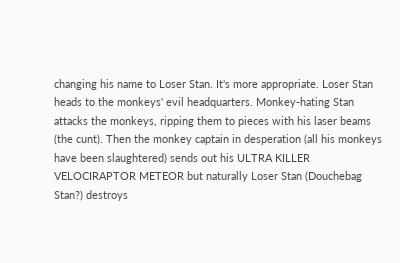changing his name to Loser Stan. It's more appropriate. Loser Stan heads to the monkeys' evil headquarters. Monkey-hating Stan attacks the monkeys, ripping them to pieces with his laser beams (the cunt). Then the monkey captain in desperation (all his monkeys have been slaughtered) sends out his ULTRA KILLER VELOCIRAPTOR METEOR but naturally Loser Stan (Douchebag Stan?) destroys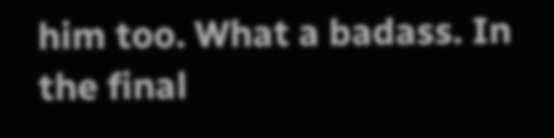him too. What a badass. In the final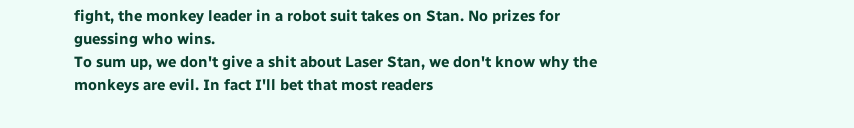fight, the monkey leader in a robot suit takes on Stan. No prizes for guessing who wins.
To sum up, we don't give a shit about Laser Stan, we don't know why the monkeys are evil. In fact I'll bet that most readers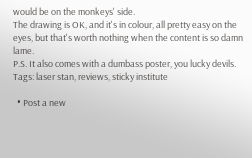would be on the monkeys' side.
The drawing is OK, and it's in colour, all pretty easy on the eyes, but that's worth nothing when the content is so damn lame.
P.S. It also comes with a dumbass poster, you lucky devils.
Tags: laser stan, reviews, sticky institute

  • Post a new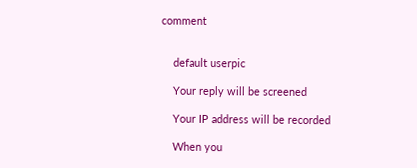comment


    default userpic

    Your reply will be screened

    Your IP address will be recorded

    When you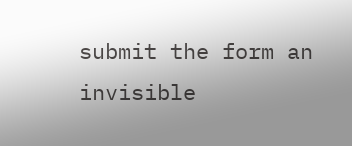submit the form an invisible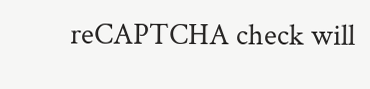reCAPTCHA check will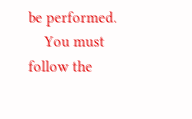be performed.
    You must follow the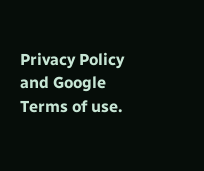Privacy Policy and Google Terms of use.